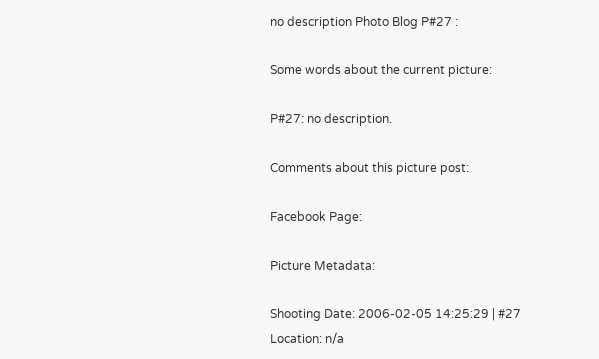no description Photo Blog P#27 :

Some words about the current picture:

P#27: no description.

Comments about this picture post:

Facebook Page:

Picture Metadata:

Shooting Date: 2006-02-05 14:25:29 | #27
Location: n/a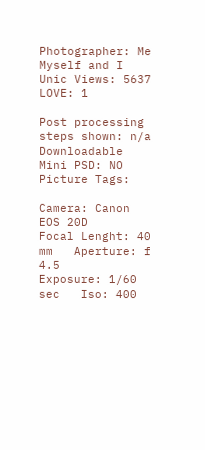Photographer: Me Myself and I
Unic Views: 5637  LOVE: 1

Post processing steps shown: n/a
Downloadable Mini PSD: NO
Picture Tags:

Camera: Canon EOS 20D
Focal Lenght: 40 mm   Aperture: f 4.5
Exposure: 1/60 sec   Iso: 400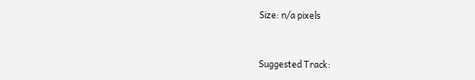Size: n/a pixels


Suggested Track: